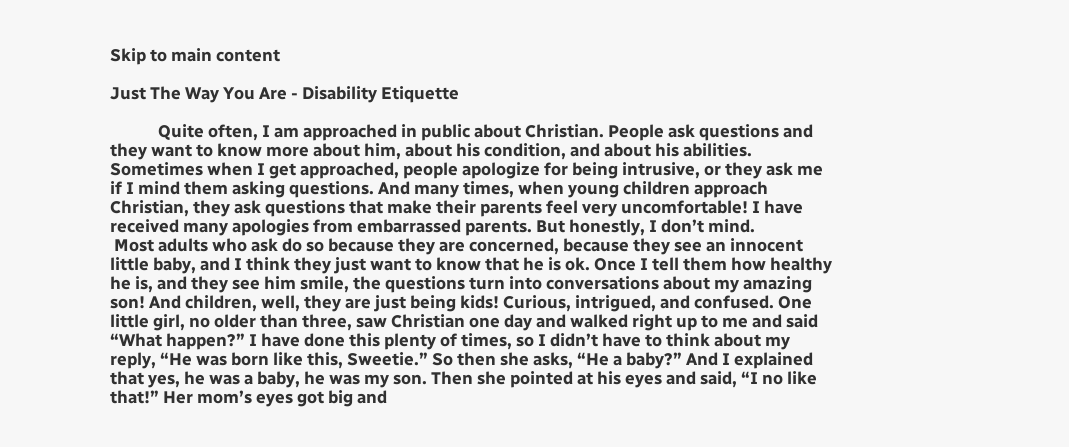Skip to main content

Just The Way You Are - Disability Etiquette

            Quite often, I am approached in public about Christian. People ask questions and they want to know more about him, about his condition, and about his abilities. Sometimes when I get approached, people apologize for being intrusive, or they ask me if I mind them asking questions. And many times, when young children approach Christian, they ask questions that make their parents feel very uncomfortable! I have received many apologies from embarrassed parents. But honestly, I don’t mind.
 Most adults who ask do so because they are concerned, because they see an innocent little baby, and I think they just want to know that he is ok. Once I tell them how healthy he is, and they see him smile, the questions turn into conversations about my amazing son! And children, well, they are just being kids! Curious, intrigued, and confused. One little girl, no older than three, saw Christian one day and walked right up to me and said “What happen?” I have done this plenty of times, so I didn’t have to think about my reply, “He was born like this, Sweetie.” So then she asks, “He a baby?” And I explained that yes, he was a baby, he was my son. Then she pointed at his eyes and said, “I no like that!” Her mom’s eyes got big and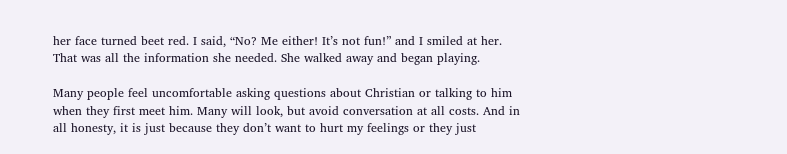her face turned beet red. I said, “No? Me either! It’s not fun!” and I smiled at her. That was all the information she needed. She walked away and began playing.

Many people feel uncomfortable asking questions about Christian or talking to him when they first meet him. Many will look, but avoid conversation at all costs. And in all honesty, it is just because they don’t want to hurt my feelings or they just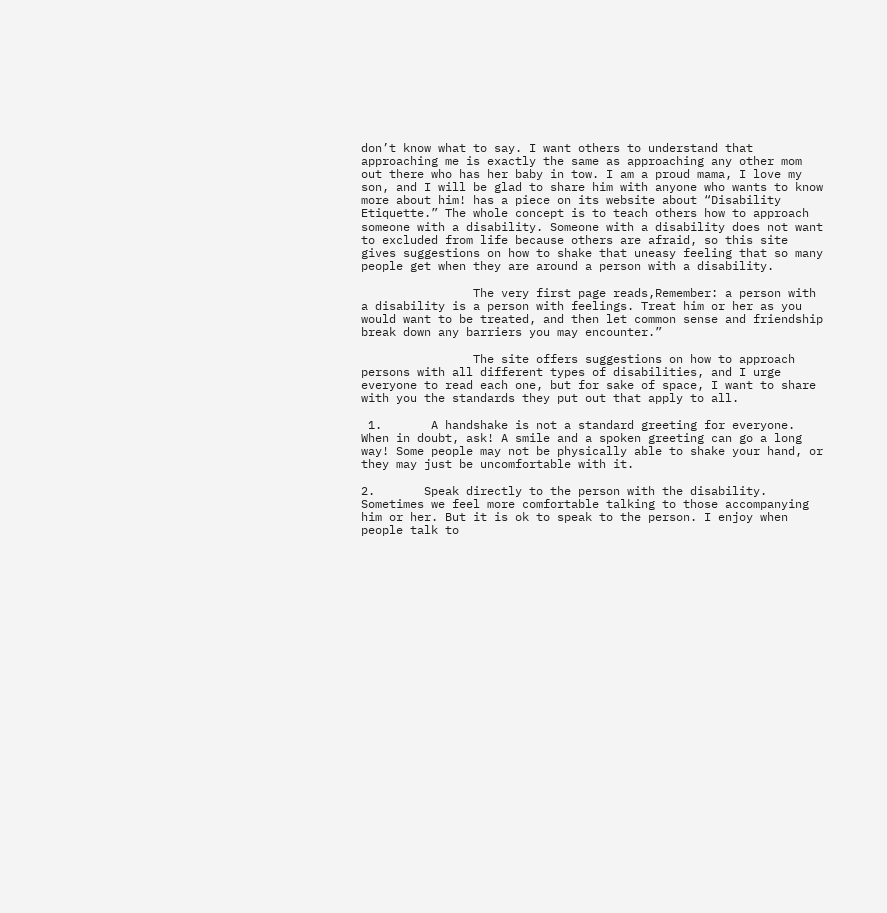don’t know what to say. I want others to understand that approaching me is exactly the same as approaching any other mom out there who has her baby in tow. I am a proud mama, I love my son, and I will be glad to share him with anyone who wants to know more about him! has a piece on its website about “Disability Etiquette.” The whole concept is to teach others how to approach someone with a disability. Someone with a disability does not want to excluded from life because others are afraid, so this site gives suggestions on how to shake that uneasy feeling that so many people get when they are around a person with a disability.

                The very first page reads,Remember: a person with a disability is a person with feelings. Treat him or her as you would want to be treated, and then let common sense and friendship break down any barriers you may encounter.”

                The site offers suggestions on how to approach persons with all different types of disabilities, and I urge everyone to read each one, but for sake of space, I want to share with you the standards they put out that apply to all.

 1.       A handshake is not a standard greeting for everyone. When in doubt, ask! A smile and a spoken greeting can go a long way! Some people may not be physically able to shake your hand, or they may just be uncomfortable with it.

2.       Speak directly to the person with the disability. Sometimes we feel more comfortable talking to those accompanying him or her. But it is ok to speak to the person. I enjoy when people talk to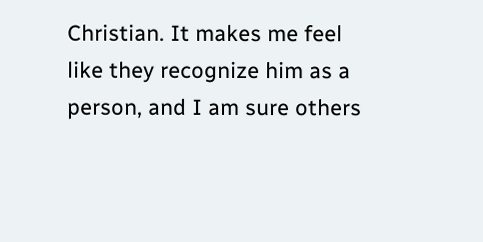Christian. It makes me feel like they recognize him as a person, and I am sure others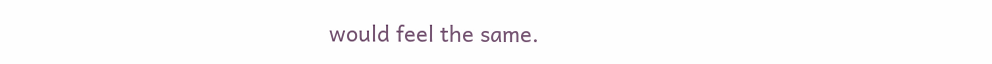would feel the same.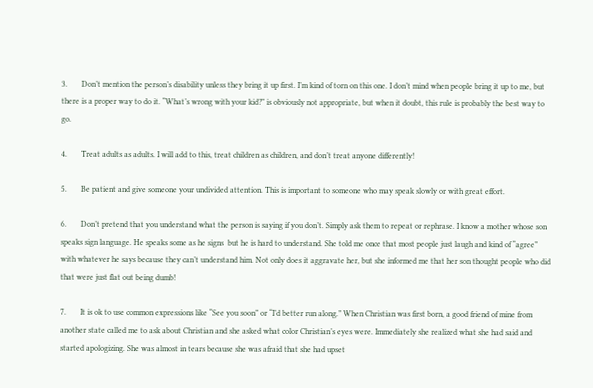3.       Don’t mention the person’s disability unless they bring it up first. I’m kind of torn on this one. I don’t mind when people bring it up to me, but there is a proper way to do it. “What’s wrong with your kid?” is obviously not appropriate, but when it doubt, this rule is probably the best way to go.

4.       Treat adults as adults. I will add to this, treat children as children, and don’t treat anyone differently!

5.       Be patient and give someone your undivided attention. This is important to someone who may speak slowly or with great effort.

6.       Don’t pretend that you understand what the person is saying if you don’t. Simply ask them to repeat or rephrase. I know a mother whose son speaks sign language. He speaks some as he signs  but he is hard to understand. She told me once that most people just laugh and kind of “agree” with whatever he says because they can’t understand him. Not only does it aggravate her, but she informed me that her son thought people who did that were just flat out being dumb!

7.       It is ok to use common expressions like “See you soon” or “I’d better run along.” When Christian was first born, a good friend of mine from another state called me to ask about Christian and she asked what color Christian’s eyes were. Immediately she realized what she had said and started apologizing. She was almost in tears because she was afraid that she had upset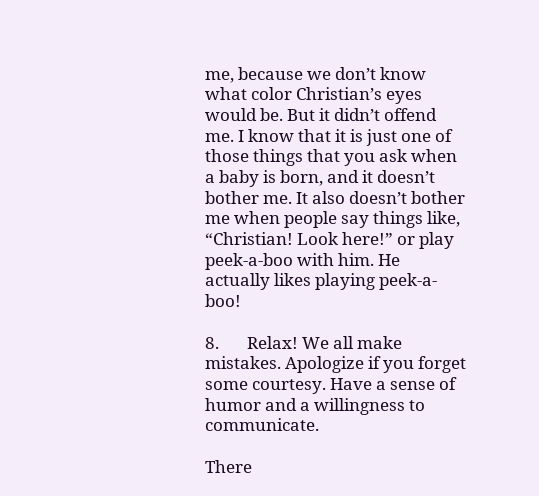me, because we don’t know what color Christian’s eyes would be. But it didn’t offend me. I know that it is just one of those things that you ask when a baby is born, and it doesn’t bother me. It also doesn’t bother me when people say things like, “Christian! Look here!” or play peek-a-boo with him. He actually likes playing peek-a-boo!

8.       Relax! We all make mistakes. Apologize if you forget some courtesy. Have a sense of humor and a willingness to communicate.

There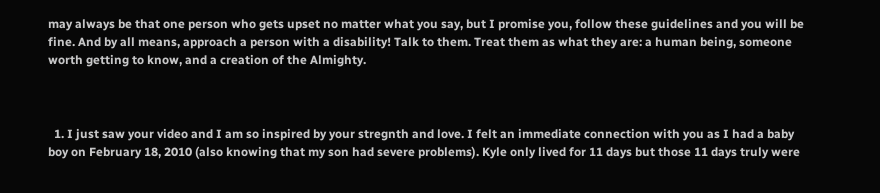may always be that one person who gets upset no matter what you say, but I promise you, follow these guidelines and you will be fine. And by all means, approach a person with a disability! Talk to them. Treat them as what they are: a human being, someone worth getting to know, and a creation of the Almighty.



  1. I just saw your video and I am so inspired by your stregnth and love. I felt an immediate connection with you as I had a baby boy on February 18, 2010 (also knowing that my son had severe problems). Kyle only lived for 11 days but those 11 days truly were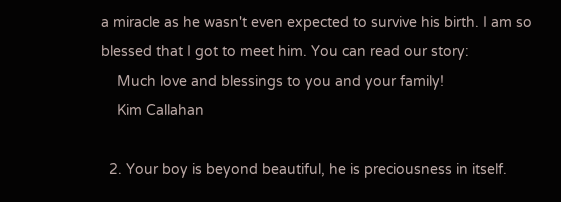a miracle as he wasn't even expected to survive his birth. I am so blessed that I got to meet him. You can read our story:
    Much love and blessings to you and your family!
    Kim Callahan

  2. Your boy is beyond beautiful, he is preciousness in itself.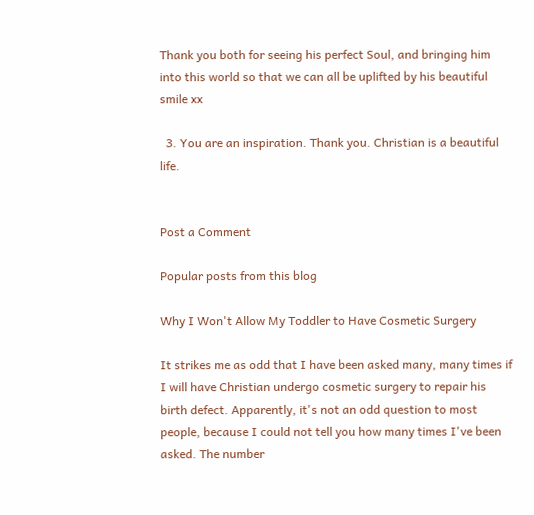Thank you both for seeing his perfect Soul, and bringing him into this world so that we can all be uplifted by his beautiful smile xx

  3. You are an inspiration. Thank you. Christian is a beautiful life.


Post a Comment

Popular posts from this blog

Why I Won't Allow My Toddler to Have Cosmetic Surgery

It strikes me as odd that I have been asked many, many times if I will have Christian undergo cosmetic surgery to repair his birth defect. Apparently, it's not an odd question to most people, because I could not tell you how many times I've been asked. The number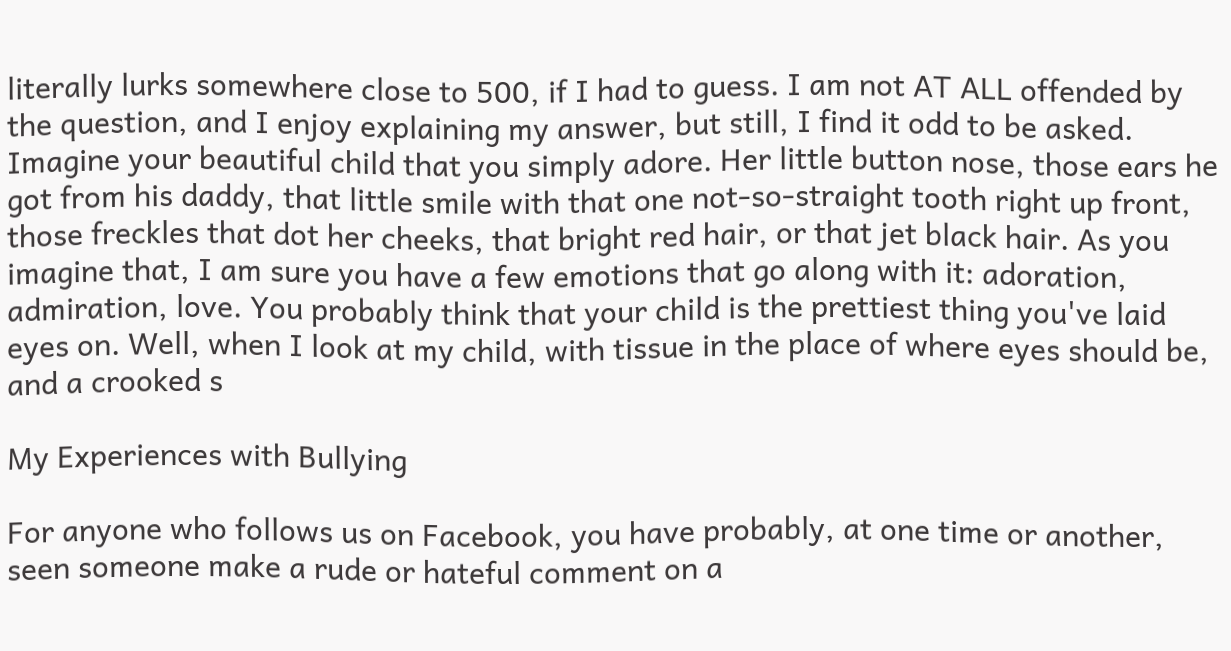literally lurks somewhere close to 500, if I had to guess. I am not AT ALL offended by the question, and I enjoy explaining my answer, but still, I find it odd to be asked. Imagine your beautiful child that you simply adore. Her little button nose, those ears he got from his daddy, that little smile with that one not-so-straight tooth right up front, those freckles that dot her cheeks, that bright red hair, or that jet black hair. As you imagine that, I am sure you have a few emotions that go along with it: adoration, admiration, love. You probably think that your child is the prettiest thing you've laid eyes on. Well, when I look at my child, with tissue in the place of where eyes should be, and a crooked s

My Experiences with Bullying

For anyone who follows us on Facebook, you have probably, at one time or another, seen someone make a rude or hateful comment on a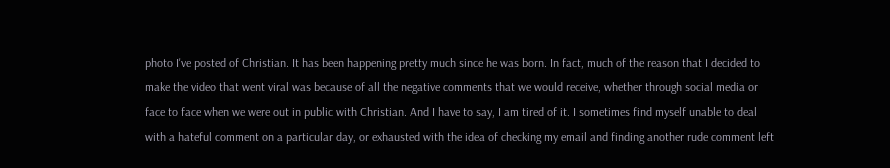photo I've posted of Christian. It has been happening pretty much since he was born. In fact, much of the reason that I decided to make the video that went viral was because of all the negative comments that we would receive, whether through social media or face to face when we were out in public with Christian. And I have to say, I am tired of it. I sometimes find myself unable to deal with a hateful comment on a particular day, or exhausted with the idea of checking my email and finding another rude comment left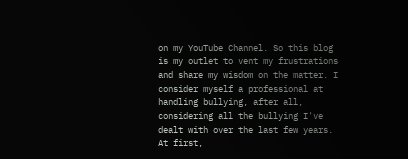on my YouTube Channel. So this blog is my outlet to vent my frustrations and share my wisdom on the matter. I consider myself a professional at handling bullying, after all, considering all the bullying I've dealt with over the last few years. At first,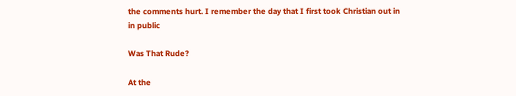the comments hurt. I remember the day that I first took Christian out in in public

Was That Rude?

At the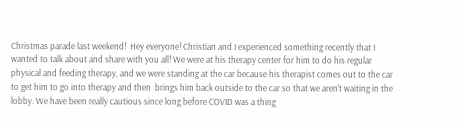Christmas parade last weekend!  Hey everyone! Christian and I experienced something recently that I wanted to talk about and share with you all! We were at his therapy center for him to do his regular physical and feeding therapy, and we were standing at the car because his therapist comes out to the car to get him to go into therapy and then  brings him back outside to the car so that we aren't waiting in the lobby. We have been really cautious since long before COVID was a thing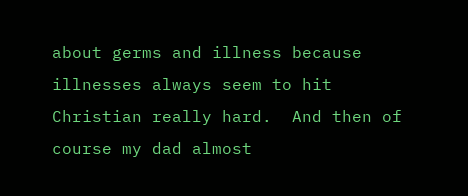about germs and illness because illnesses always seem to hit Christian really hard.  And then of course my dad almost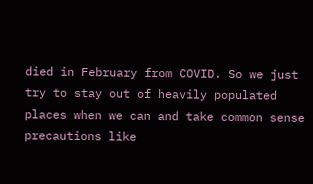died in February from COVID. So we just try to stay out of heavily populated places when we can and take common sense precautions like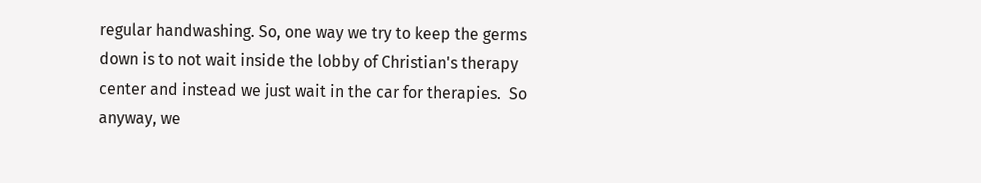regular handwashing. So, one way we try to keep the germs down is to not wait inside the lobby of Christian's therapy center and instead we just wait in the car for therapies.  So anyway, we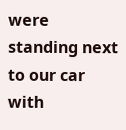were standing next to our car with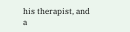his therapist, and a